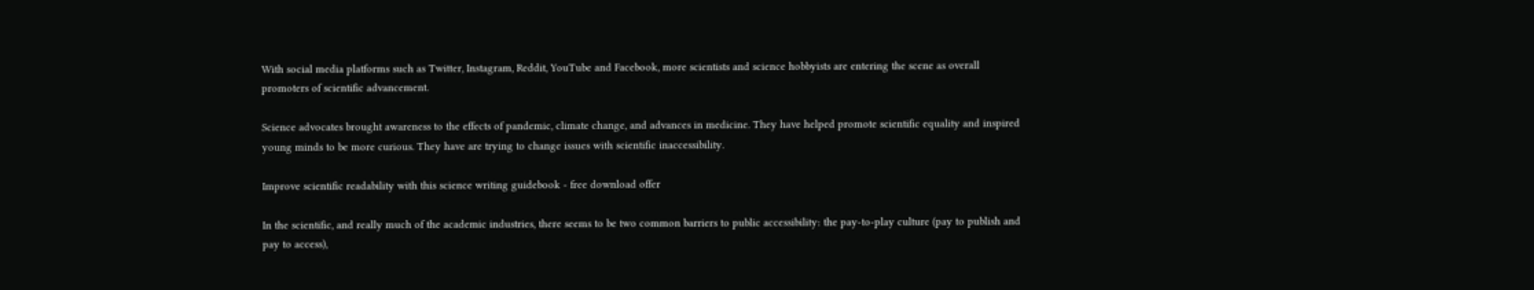With social media platforms such as Twitter, Instagram, Reddit, YouTube and Facebook, more scientists and science hobbyists are entering the scene as overall promoters of scientific advancement.

Science advocates brought awareness to the effects of pandemic, climate change, and advances in medicine. They have helped promote scientific equality and inspired young minds to be more curious. They have are trying to change issues with scientific inaccessibility.

Improve scientific readability with this science writing guidebook - free download offer

In the scientific, and really much of the academic industries, there seems to be two common barriers to public accessibility: the pay-to-play culture (pay to publish and pay to access),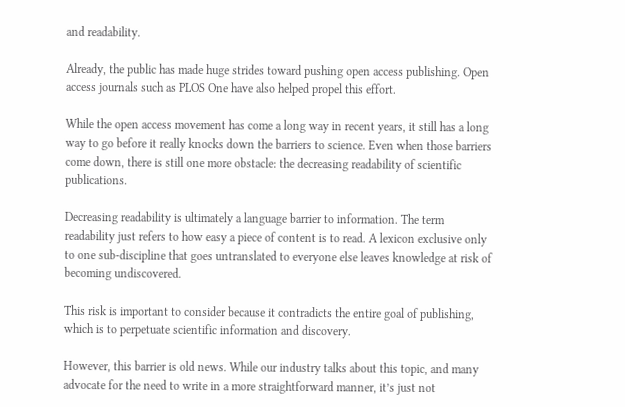and readability.

Already, the public has made huge strides toward pushing open access publishing. Open access journals such as PLOS One have also helped propel this effort.

While the open access movement has come a long way in recent years, it still has a long way to go before it really knocks down the barriers to science. Even when those barriers come down, there is still one more obstacle: the decreasing readability of scientific publications.

Decreasing readability is ultimately a language barrier to information. The term readability just refers to how easy a piece of content is to read. A lexicon exclusive only to one sub-discipline that goes untranslated to everyone else leaves knowledge at risk of becoming undiscovered.

This risk is important to consider because it contradicts the entire goal of publishing, which is to perpetuate scientific information and discovery.

However, this barrier is old news. While our industry talks about this topic, and many advocate for the need to write in a more straightforward manner, it’s just not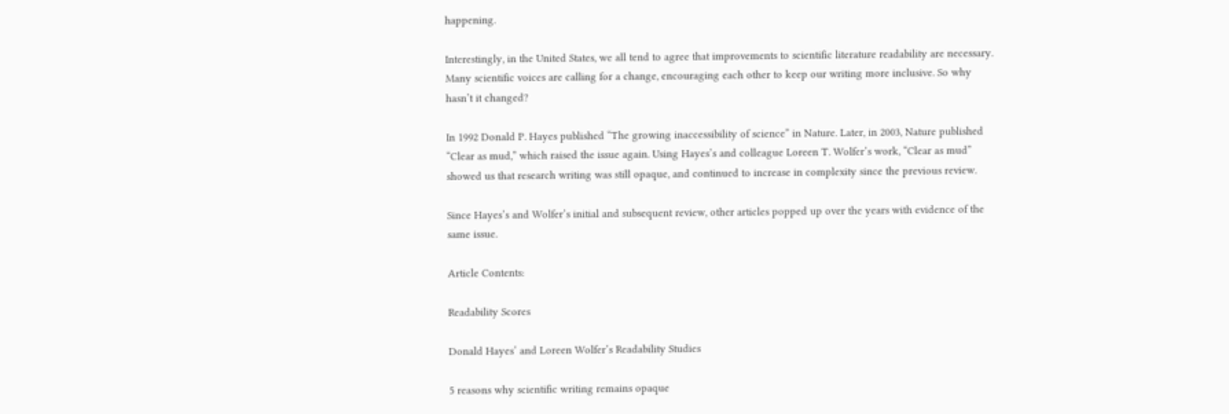happening.

Interestingly, in the United States, we all tend to agree that improvements to scientific literature readability are necessary. Many scientific voices are calling for a change, encouraging each other to keep our writing more inclusive. So why hasn’t it changed?

In 1992 Donald P. Hayes published “The growing inaccessibility of science” in Nature. Later, in 2003, Nature published “Clear as mud,” which raised the issue again. Using Hayes’s and colleague Loreen T. Wolfer’s work, “Clear as mud” showed us that research writing was still opaque, and continued to increase in complexity since the previous review.

Since Hayes’s and Wolfer’s initial and subsequent review, other articles popped up over the years with evidence of the same issue.

Article Contents:

Readability Scores

Donald Hayes’ and Loreen Wolfer’s Readability Studies

5 reasons why scientific writing remains opaque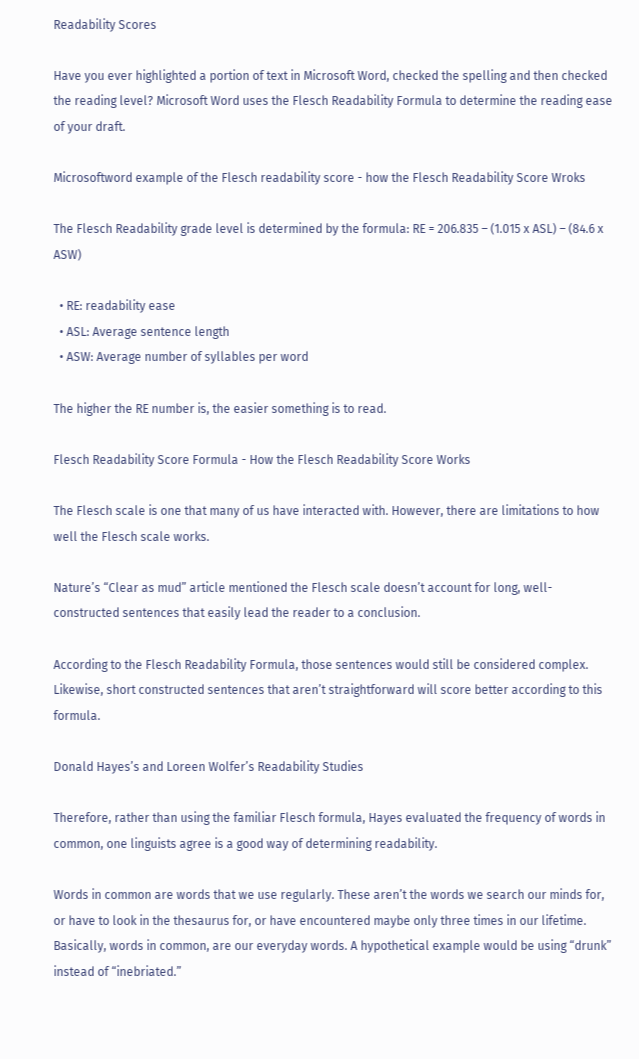Readability Scores

Have you ever highlighted a portion of text in Microsoft Word, checked the spelling and then checked the reading level? Microsoft Word uses the Flesch Readability Formula to determine the reading ease of your draft.

Microsoftword example of the Flesch readability score - how the Flesch Readability Score Wroks

The Flesch Readability grade level is determined by the formula: RE = 206.835 – (1.015 x ASL) – (84.6 x ASW)

  • RE: readability ease
  • ASL: Average sentence length
  • ASW: Average number of syllables per word

The higher the RE number is, the easier something is to read.

Flesch Readability Score Formula - How the Flesch Readability Score Works

The Flesch scale is one that many of us have interacted with. However, there are limitations to how well the Flesch scale works.

Nature’s “Clear as mud” article mentioned the Flesch scale doesn’t account for long, well-constructed sentences that easily lead the reader to a conclusion.

According to the Flesch Readability Formula, those sentences would still be considered complex. Likewise, short constructed sentences that aren’t straightforward will score better according to this formula.

Donald Hayes’s and Loreen Wolfer’s Readability Studies

Therefore, rather than using the familiar Flesch formula, Hayes evaluated the frequency of words in common, one linguists agree is a good way of determining readability.

Words in common are words that we use regularly. These aren’t the words we search our minds for, or have to look in the thesaurus for, or have encountered maybe only three times in our lifetime. Basically, words in common, are our everyday words. A hypothetical example would be using “drunk” instead of “inebriated.”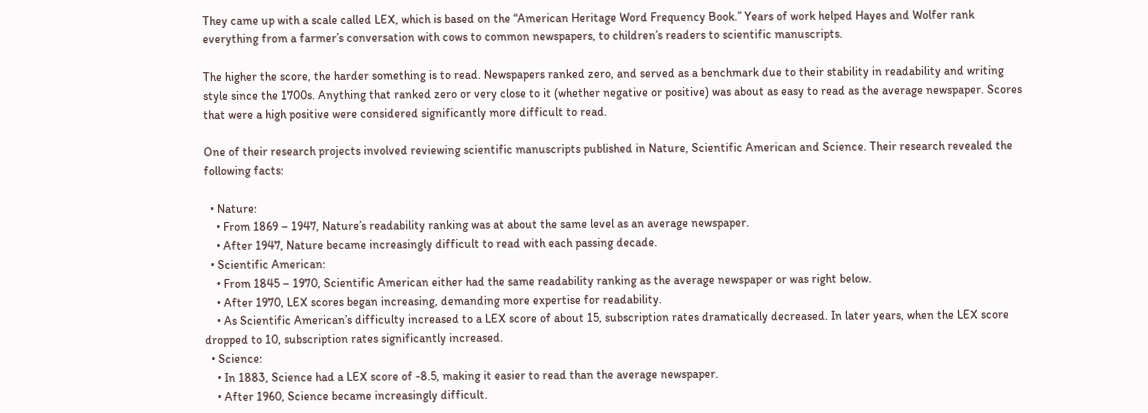They came up with a scale called LEX, which is based on the “American Heritage Word Frequency Book.” Years of work helped Hayes and Wolfer rank everything from a farmer’s conversation with cows to common newspapers, to children’s readers to scientific manuscripts.

The higher the score, the harder something is to read. Newspapers ranked zero, and served as a benchmark due to their stability in readability and writing style since the 1700s. Anything that ranked zero or very close to it (whether negative or positive) was about as easy to read as the average newspaper. Scores that were a high positive were considered significantly more difficult to read.

One of their research projects involved reviewing scientific manuscripts published in Nature, Scientific American and Science. Their research revealed the following facts:

  • Nature:
    • From 1869 – 1947, Nature’s readability ranking was at about the same level as an average newspaper.
    • After 1947, Nature became increasingly difficult to read with each passing decade.
  • Scientific American:
    • From 1845 – 1970, Scientific American either had the same readability ranking as the average newspaper or was right below.
    • After 1970, LEX scores began increasing, demanding more expertise for readability.
    • As Scientific American’s difficulty increased to a LEX score of about 15, subscription rates dramatically decreased. In later years, when the LEX score dropped to 10, subscription rates significantly increased.
  • Science:
    • In 1883, Science had a LEX score of -8.5, making it easier to read than the average newspaper.
    • After 1960, Science became increasingly difficult.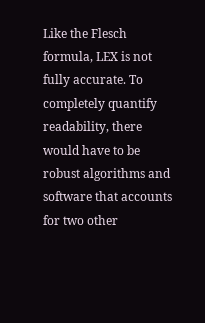Like the Flesch formula, LEX is not fully accurate. To completely quantify readability, there would have to be robust algorithms and software that accounts for two other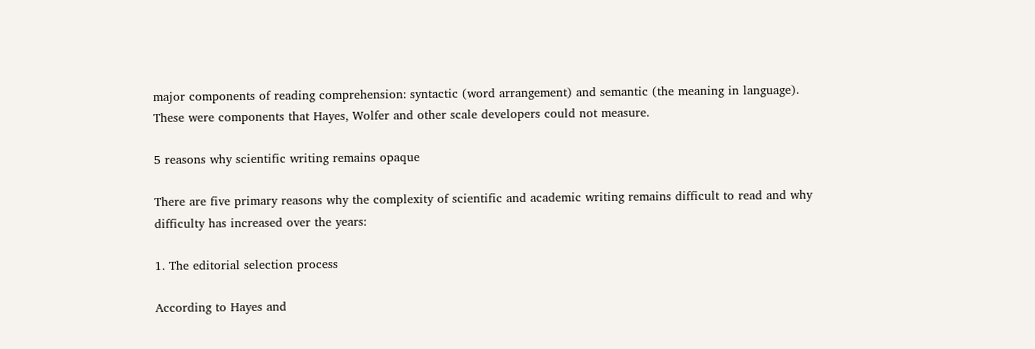major components of reading comprehension: syntactic (word arrangement) and semantic (the meaning in language). These were components that Hayes, Wolfer and other scale developers could not measure.

5 reasons why scientific writing remains opaque

There are five primary reasons why the complexity of scientific and academic writing remains difficult to read and why difficulty has increased over the years:

1. The editorial selection process

According to Hayes and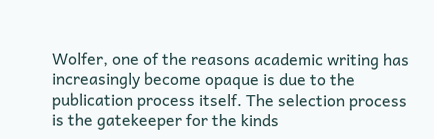Wolfer, one of the reasons academic writing has increasingly become opaque is due to the publication process itself. The selection process is the gatekeeper for the kinds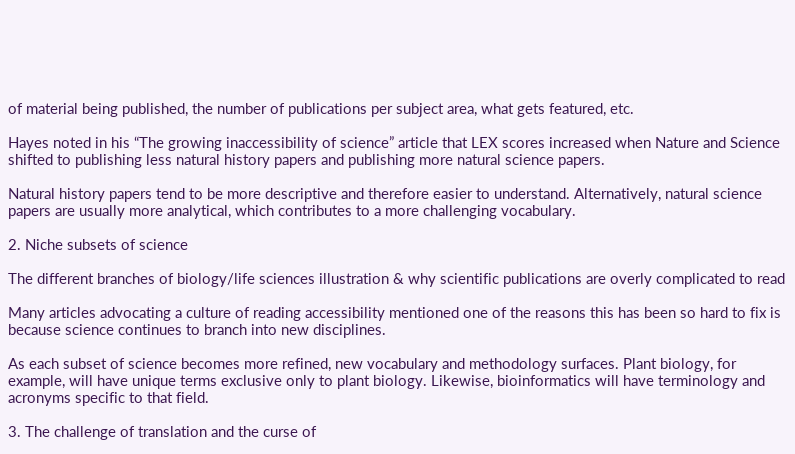of material being published, the number of publications per subject area, what gets featured, etc.

Hayes noted in his “The growing inaccessibility of science” article that LEX scores increased when Nature and Science shifted to publishing less natural history papers and publishing more natural science papers.

Natural history papers tend to be more descriptive and therefore easier to understand. Alternatively, natural science papers are usually more analytical, which contributes to a more challenging vocabulary.

2. Niche subsets of science

The different branches of biology/life sciences illustration & why scientific publications are overly complicated to read

Many articles advocating a culture of reading accessibility mentioned one of the reasons this has been so hard to fix is because science continues to branch into new disciplines.

As each subset of science becomes more refined, new vocabulary and methodology surfaces. Plant biology, for example, will have unique terms exclusive only to plant biology. Likewise, bioinformatics will have terminology and acronyms specific to that field.

3. The challenge of translation and the curse of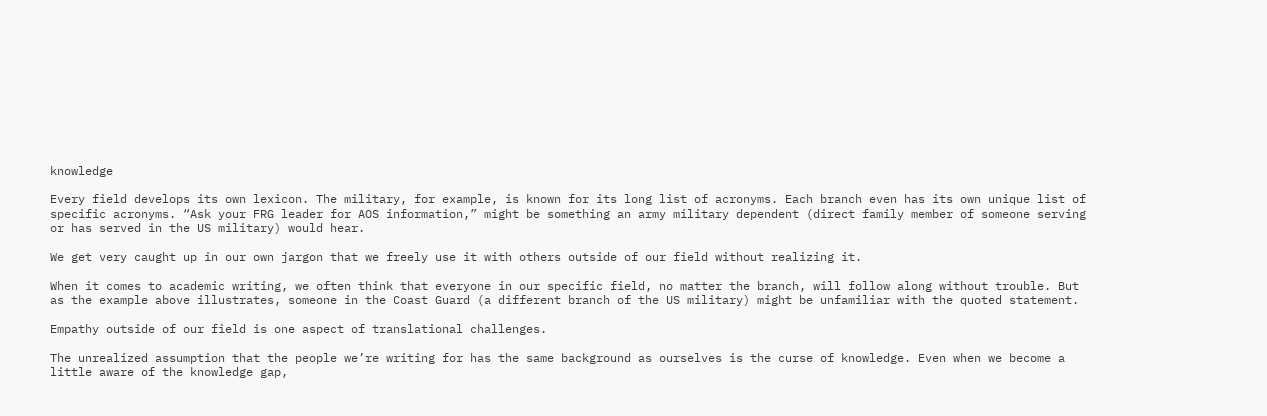knowledge

Every field develops its own lexicon. The military, for example, is known for its long list of acronyms. Each branch even has its own unique list of specific acronyms. “Ask your FRG leader for AOS information,” might be something an army military dependent (direct family member of someone serving or has served in the US military) would hear.

We get very caught up in our own jargon that we freely use it with others outside of our field without realizing it.

When it comes to academic writing, we often think that everyone in our specific field, no matter the branch, will follow along without trouble. But as the example above illustrates, someone in the Coast Guard (a different branch of the US military) might be unfamiliar with the quoted statement.

Empathy outside of our field is one aspect of translational challenges.

The unrealized assumption that the people we’re writing for has the same background as ourselves is the curse of knowledge. Even when we become a little aware of the knowledge gap,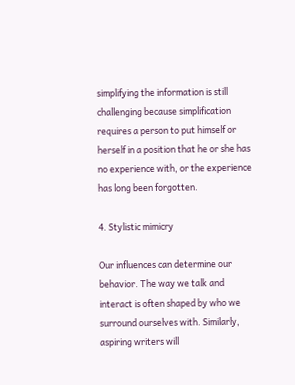simplifying the information is still challenging because simplification requires a person to put himself or herself in a position that he or she has no experience with, or the experience has long been forgotten.

4. Stylistic mimicry

Our influences can determine our behavior. The way we talk and interact is often shaped by who we surround ourselves with. Similarly, aspiring writers will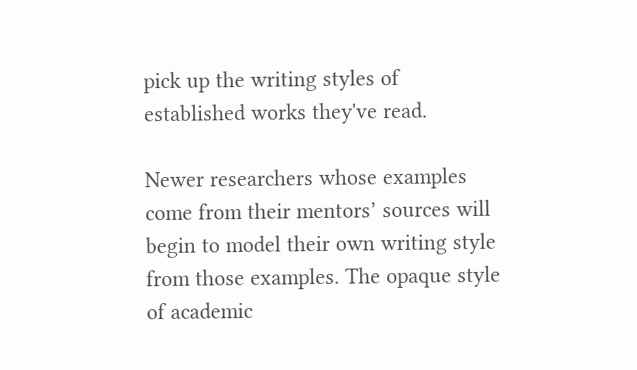pick up the writing styles of established works they've read.

Newer researchers whose examples come from their mentors’ sources will begin to model their own writing style from those examples. The opaque style of academic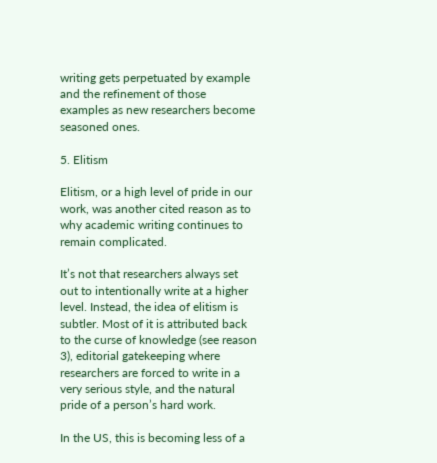writing gets perpetuated by example and the refinement of those examples as new researchers become seasoned ones.

5. Elitism

Elitism, or a high level of pride in our work, was another cited reason as to why academic writing continues to remain complicated.

It’s not that researchers always set out to intentionally write at a higher level. Instead, the idea of elitism is subtler. Most of it is attributed back to the curse of knowledge (see reason 3), editorial gatekeeping where researchers are forced to write in a very serious style, and the natural pride of a person’s hard work.

In the US, this is becoming less of a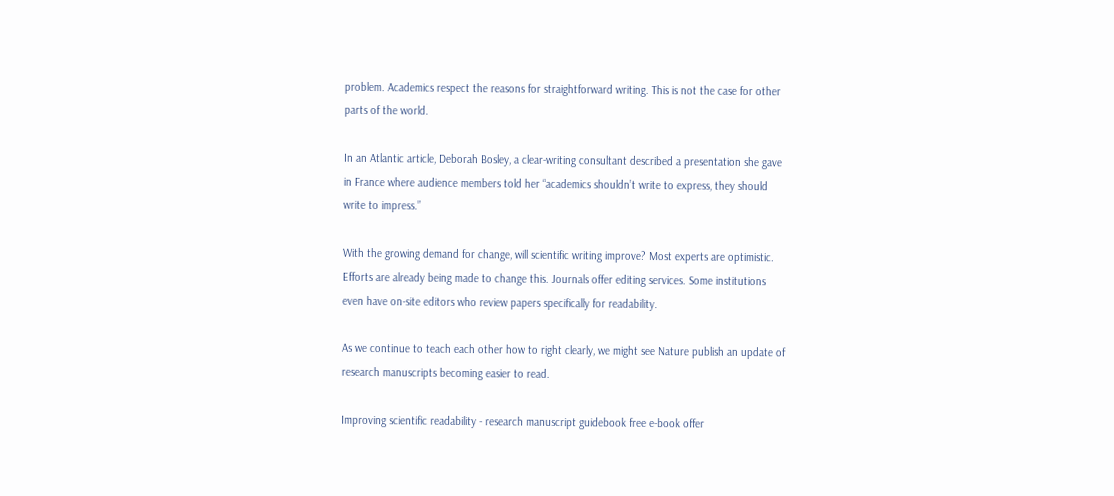problem. Academics respect the reasons for straightforward writing. This is not the case for other parts of the world.

In an Atlantic article, Deborah Bosley, a clear-writing consultant described a presentation she gave in France where audience members told her “academics shouldn’t write to express, they should write to impress.”

With the growing demand for change, will scientific writing improve? Most experts are optimistic. Efforts are already being made to change this. Journals offer editing services. Some institutions even have on-site editors who review papers specifically for readability.

As we continue to teach each other how to right clearly, we might see Nature publish an update of research manuscripts becoming easier to read.

Improving scientific readability - research manuscript guidebook free e-book offer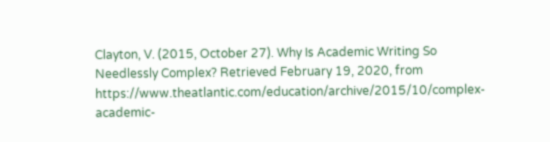Clayton, V. (2015, October 27). Why Is Academic Writing So Needlessly Complex? Retrieved February 19, 2020, from https://www.theatlantic.com/education/archive/2015/10/complex-academic-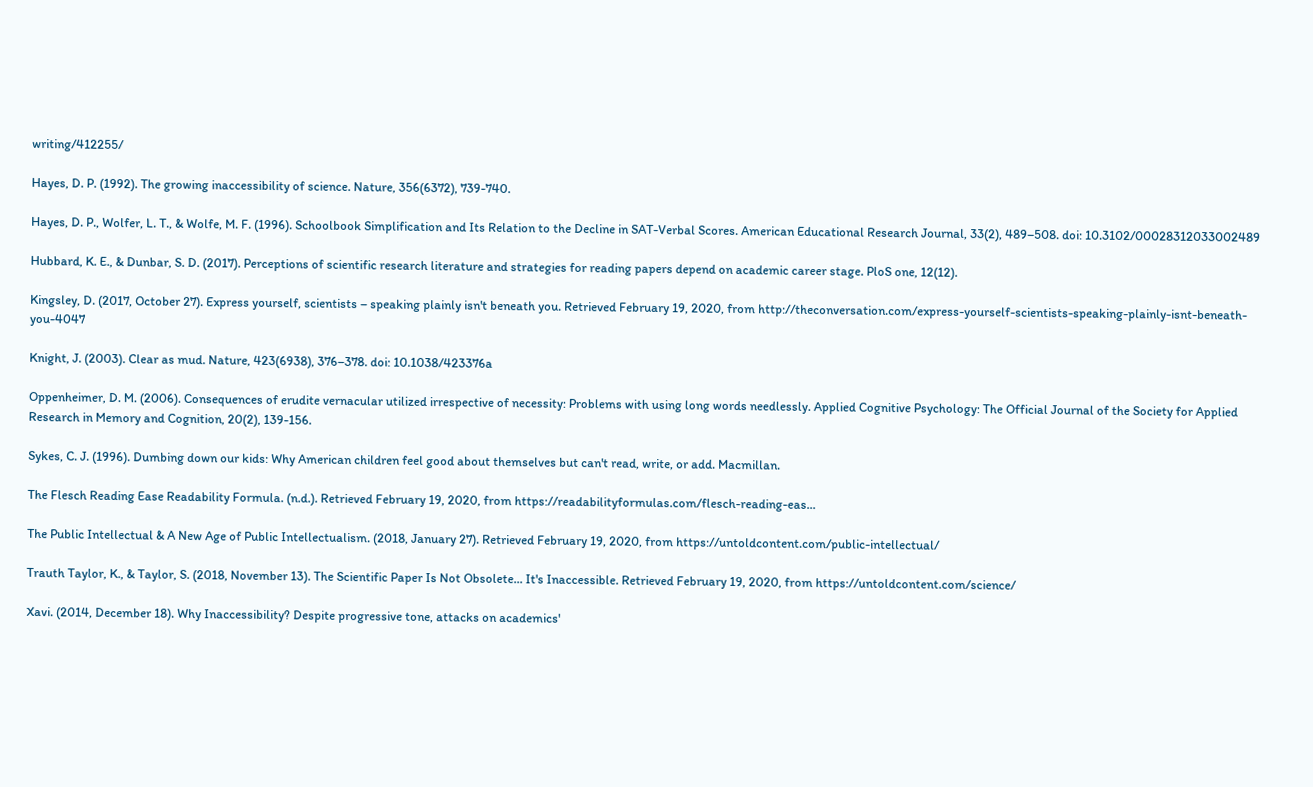writing/412255/

Hayes, D. P. (1992). The growing inaccessibility of science. Nature, 356(6372), 739-740.

Hayes, D. P., Wolfer, L. T., & Wolfe, M. F. (1996). Schoolbook Simplification and Its Relation to the Decline in SAT-Verbal Scores. American Educational Research Journal, 33(2), 489–508. doi: 10.3102/00028312033002489

Hubbard, K. E., & Dunbar, S. D. (2017). Perceptions of scientific research literature and strategies for reading papers depend on academic career stage. PloS one, 12(12).

Kingsley, D. (2017, October 27). Express yourself, scientists – speaking plainly isn't beneath you. Retrieved February 19, 2020, from http://theconversation.com/express-yourself-scientists-speaking-plainly-isnt-beneath-you-4047

Knight, J. (2003). Clear as mud. Nature, 423(6938), 376–378. doi: 10.1038/423376a

Oppenheimer, D. M. (2006). Consequences of erudite vernacular utilized irrespective of necessity: Problems with using long words needlessly. Applied Cognitive Psychology: The Official Journal of the Society for Applied Research in Memory and Cognition, 20(2), 139-156.

Sykes, C. J. (1996). Dumbing down our kids: Why American children feel good about themselves but can't read, write, or add. Macmillan.

The Flesch Reading Ease Readability Formula. (n.d.). Retrieved February 19, 2020, from https://readabilityformulas.com/flesch-reading-eas...

The Public Intellectual & A New Age of Public Intellectualism. (2018, January 27). Retrieved February 19, 2020, from https://untoldcontent.com/public-intellectual/

Trauth Taylor, K., & Taylor, S. (2018, November 13). The Scientific Paper Is Not Obsolete... It's Inaccessible. Retrieved February 19, 2020, from https://untoldcontent.com/science/

Xavi. (2014, December 18). Why Inaccessibility? Despite progressive tone, attacks on academics'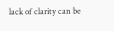lack of clarity can be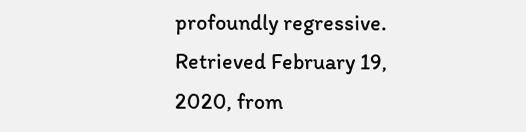profoundly regressive. Retrieved February 19, 2020, from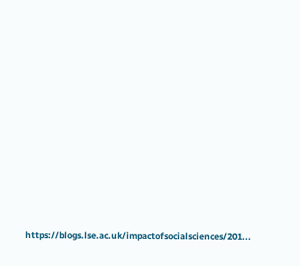https://blogs.lse.ac.uk/impactofsocialsciences/201...